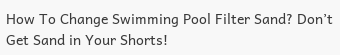How To Change Swimming Pool Filter Sand? Don’t Get Sand in Your Shorts!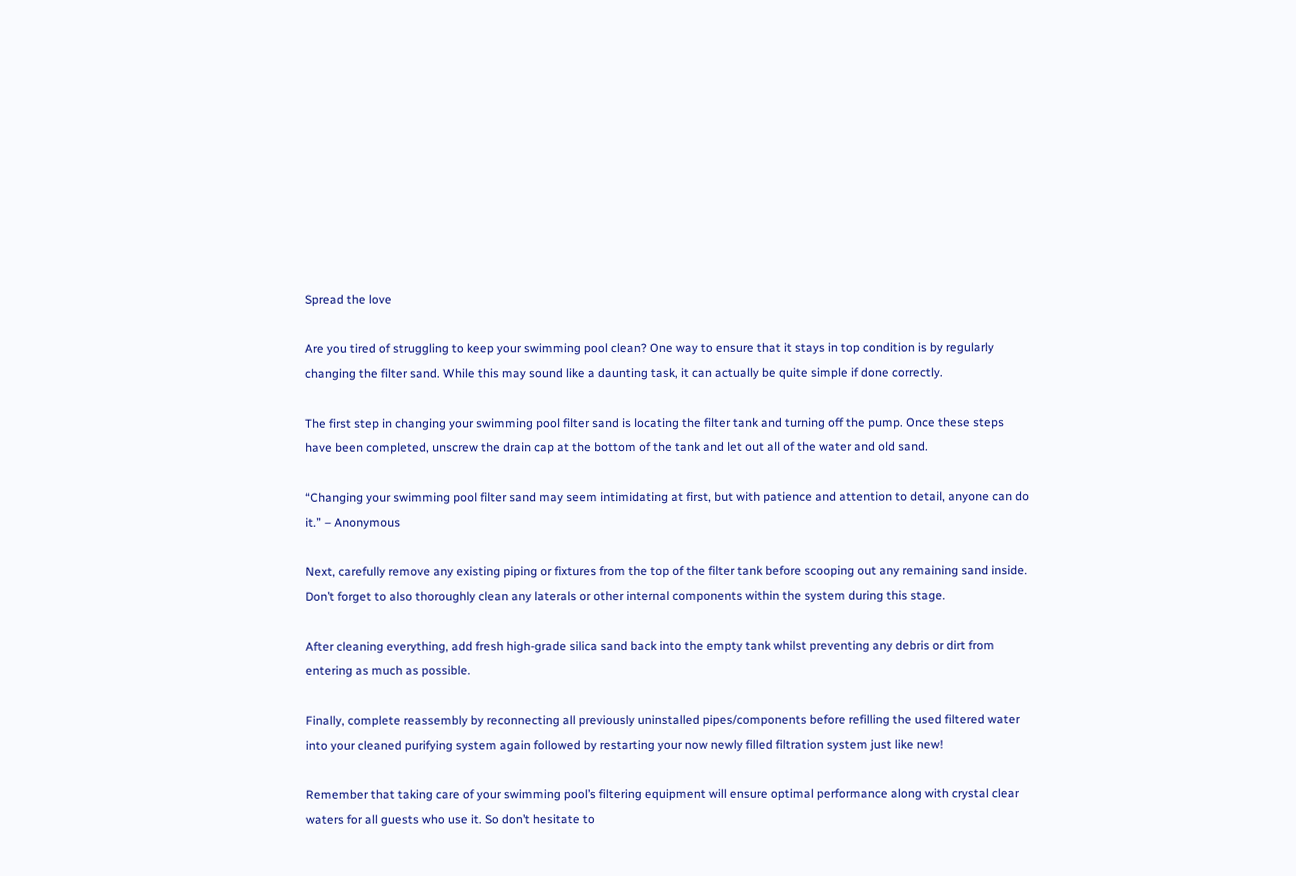Spread the love

Are you tired of struggling to keep your swimming pool clean? One way to ensure that it stays in top condition is by regularly changing the filter sand. While this may sound like a daunting task, it can actually be quite simple if done correctly.

The first step in changing your swimming pool filter sand is locating the filter tank and turning off the pump. Once these steps have been completed, unscrew the drain cap at the bottom of the tank and let out all of the water and old sand.

“Changing your swimming pool filter sand may seem intimidating at first, but with patience and attention to detail, anyone can do it.” – Anonymous

Next, carefully remove any existing piping or fixtures from the top of the filter tank before scooping out any remaining sand inside. Don’t forget to also thoroughly clean any laterals or other internal components within the system during this stage.

After cleaning everything, add fresh high-grade silica sand back into the empty tank whilst preventing any debris or dirt from entering as much as possible.

Finally, complete reassembly by reconnecting all previously uninstalled pipes/components before refilling the used filtered water into your cleaned purifying system again followed by restarting your now newly filled filtration system just like new!

Remember that taking care of your swimming pool’s filtering equipment will ensure optimal performance along with crystal clear waters for all guests who use it. So don’t hesitate to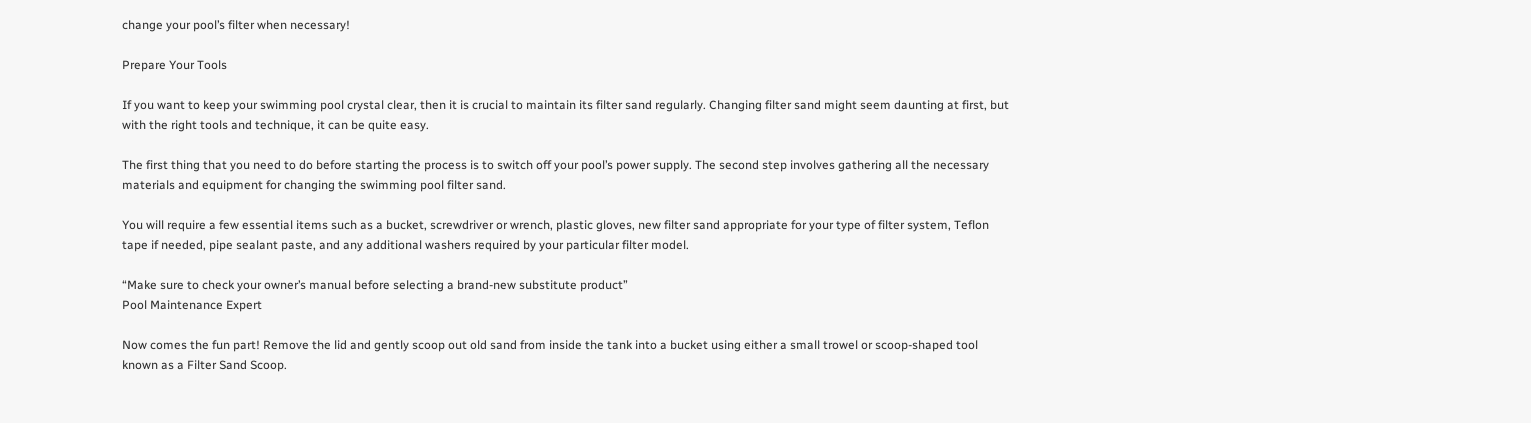change your pool’s filter when necessary!

Prepare Your Tools

If you want to keep your swimming pool crystal clear, then it is crucial to maintain its filter sand regularly. Changing filter sand might seem daunting at first, but with the right tools and technique, it can be quite easy.

The first thing that you need to do before starting the process is to switch off your pool’s power supply. The second step involves gathering all the necessary materials and equipment for changing the swimming pool filter sand.

You will require a few essential items such as a bucket, screwdriver or wrench, plastic gloves, new filter sand appropriate for your type of filter system, Teflon tape if needed, pipe sealant paste, and any additional washers required by your particular filter model.

“Make sure to check your owner’s manual before selecting a brand-new substitute product”
Pool Maintenance Expert

Now comes the fun part! Remove the lid and gently scoop out old sand from inside the tank into a bucket using either a small trowel or scoop-shaped tool known as a Filter Sand Scoop.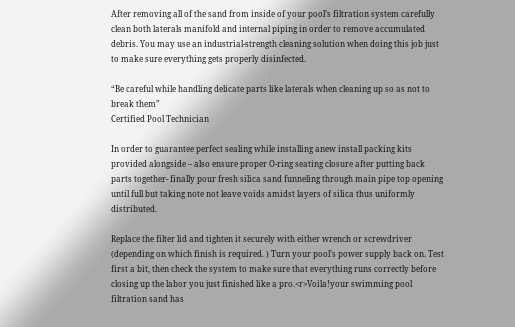After removing all of the sand from inside of your pool’s filtration system carefully clean both laterals manifold and internal piping in order to remove accumulated debris. You may use an industrial-strength cleaning solution when doing this job just to make sure everything gets properly disinfected.

“Be careful while handling delicate parts like laterals when cleaning up so as not to break them”
Certified Pool Technician

In order to guarantee perfect sealing while installing anew install packing kits provided alongside – also ensure proper O-ring seating closure after putting back parts together- finally pour fresh silica sand funneling through main pipe top opening until full but taking note not leave voids amidst layers of silica thus uniformly distributed.

Replace the filter lid and tighten it securely with either wrench or screwdriver (depending on which finish is required. ) Turn your pool’s power supply back on. Test first a bit, then check the system to make sure that everything runs correctly before closing up the labor you just finished like a pro.<r>Voila!your swimming pool filtration sand has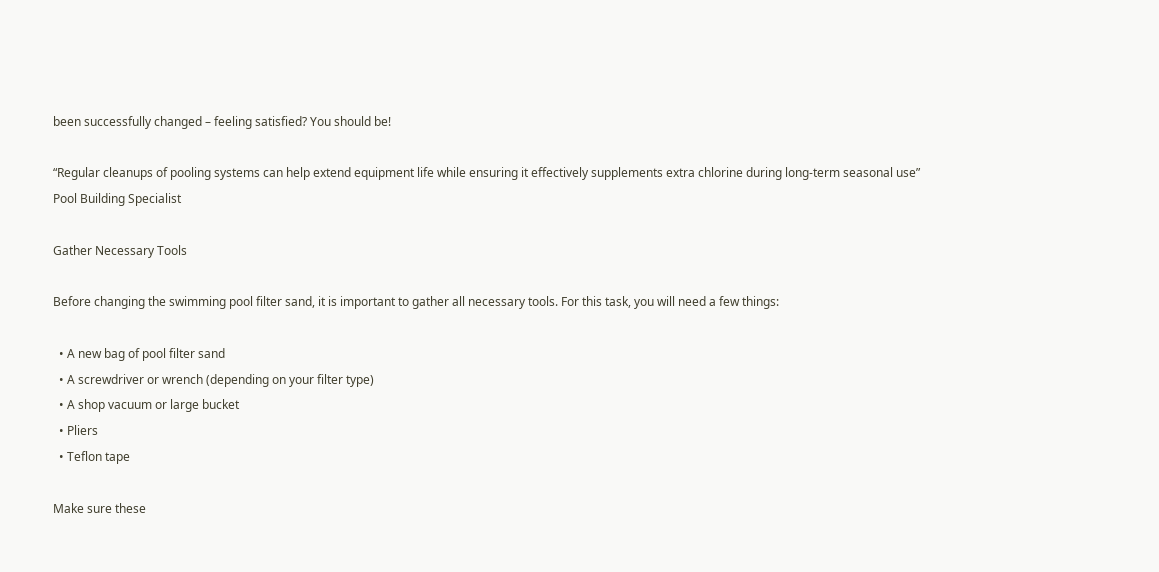been successfully changed – feeling satisfied? You should be!

“Regular cleanups of pooling systems can help extend equipment life while ensuring it effectively supplements extra chlorine during long-term seasonal use”
Pool Building Specialist

Gather Necessary Tools

Before changing the swimming pool filter sand, it is important to gather all necessary tools. For this task, you will need a few things:

  • A new bag of pool filter sand
  • A screwdriver or wrench (depending on your filter type)
  • A shop vacuum or large bucket
  • Pliers
  • Teflon tape

Make sure these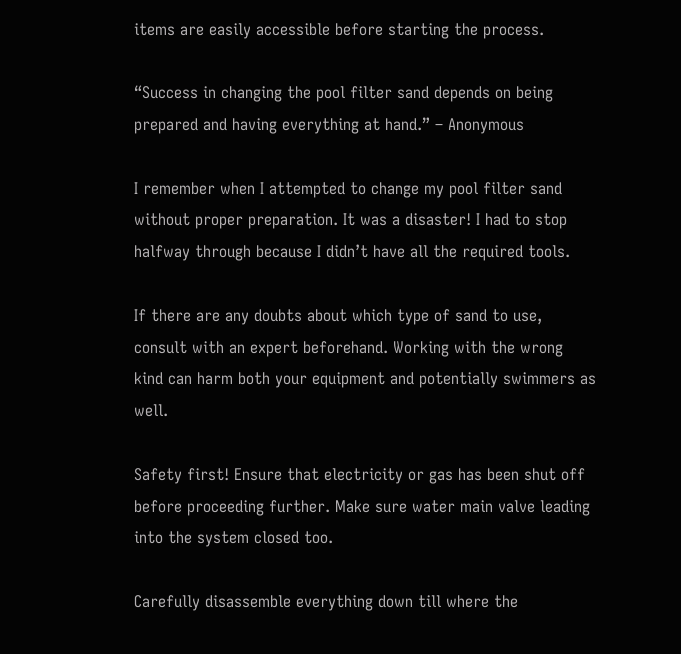items are easily accessible before starting the process.

“Success in changing the pool filter sand depends on being prepared and having everything at hand.” – Anonymous

I remember when I attempted to change my pool filter sand without proper preparation. It was a disaster! I had to stop halfway through because I didn’t have all the required tools.

If there are any doubts about which type of sand to use, consult with an expert beforehand. Working with the wrong kind can harm both your equipment and potentially swimmers as well.

Safety first! Ensure that electricity or gas has been shut off before proceeding further. Make sure water main valve leading into the system closed too.

Carefully disassemble everything down till where the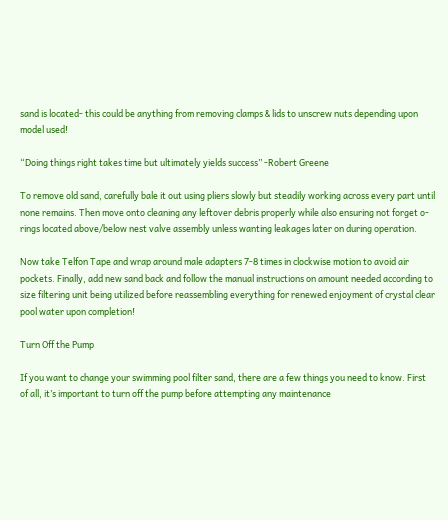sand is located- this could be anything from removing clamps & lids to unscrew nuts depending upon model used!

“Doing things right takes time but ultimately yields success” -Robert Greene

To remove old sand, carefully bale it out using pliers slowly but steadily working across every part until none remains. Then move onto cleaning any leftover debris properly while also ensuring not forget o-rings located above/below nest valve assembly unless wanting leakages later on during operation.

Now take Telfon Tape and wrap around male adapters 7-8 times in clockwise motion to avoid air pockets. Finally, add new sand back and follow the manual instructions on amount needed according to size filtering unit being utilized before reassembling everything for renewed enjoyment of crystal clear pool water upon completion!

Turn Off the Pump

If you want to change your swimming pool filter sand, there are a few things you need to know. First of all, it’s important to turn off the pump before attempting any maintenance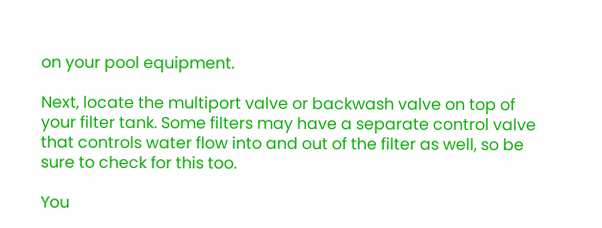on your pool equipment.

Next, locate the multiport valve or backwash valve on top of your filter tank. Some filters may have a separate control valve that controls water flow into and out of the filter as well, so be sure to check for this too.

You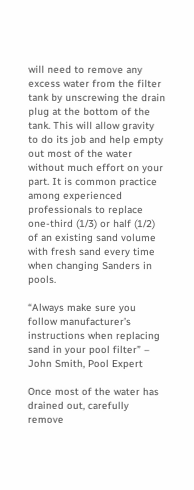will need to remove any excess water from the filter tank by unscrewing the drain plug at the bottom of the tank. This will allow gravity to do its job and help empty out most of the water without much effort on your part. It is common practice among experienced professionals to replace one-third (1/3) or half (1/2) of an existing sand volume with fresh sand every time when changing Sanders in pools.

“Always make sure you follow manufacturer’s instructions when replacing sand in your pool filter” – John Smith, Pool Expert

Once most of the water has drained out, carefully remove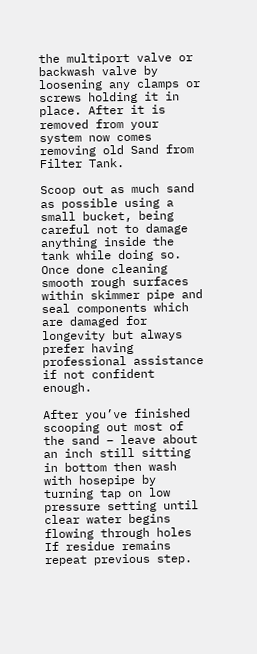the multiport valve or backwash valve by loosening any clamps or screws holding it in place. After it is removed from your system now comes removing old Sand from Filter Tank.

Scoop out as much sand as possible using a small bucket, being careful not to damage anything inside the tank while doing so. Once done cleaning smooth rough surfaces within skimmer pipe and seal components which are damaged for longevity but always prefer having professional assistance if not confident enough.

After you’ve finished scooping out most of the sand – leave about an inch still sitting in bottom then wash with hosepipe by turning tap on low pressure setting until clear water begins flowing through holes If residue remains repeat previous step.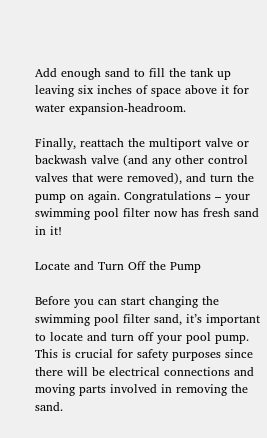Add enough sand to fill the tank up leaving six inches of space above it for water expansion-headroom.

Finally, reattach the multiport valve or backwash valve (and any other control valves that were removed), and turn the pump on again. Congratulations – your swimming pool filter now has fresh sand in it!

Locate and Turn Off the Pump

Before you can start changing the swimming pool filter sand, it’s important to locate and turn off your pool pump. This is crucial for safety purposes since there will be electrical connections and moving parts involved in removing the sand.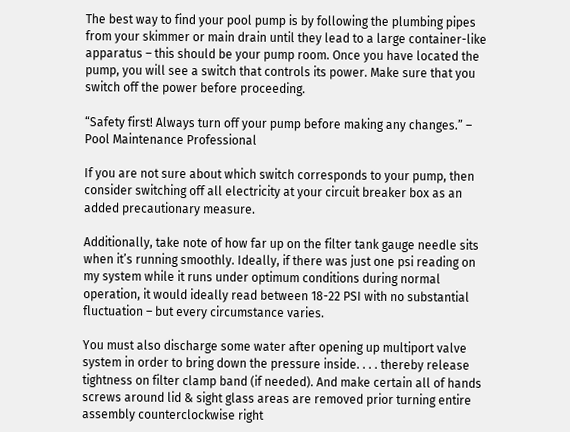The best way to find your pool pump is by following the plumbing pipes from your skimmer or main drain until they lead to a large container-like apparatus – this should be your pump room. Once you have located the pump, you will see a switch that controls its power. Make sure that you switch off the power before proceeding.

“Safety first! Always turn off your pump before making any changes.” – Pool Maintenance Professional

If you are not sure about which switch corresponds to your pump, then consider switching off all electricity at your circuit breaker box as an added precautionary measure.

Additionally, take note of how far up on the filter tank gauge needle sits when it’s running smoothly. Ideally, if there was just one psi reading on my system while it runs under optimum conditions during normal operation, it would ideally read between 18-22 PSI with no substantial fluctuation – but every circumstance varies.

You must also discharge some water after opening up multiport valve system in order to bring down the pressure inside. . . . thereby release tightness on filter clamp band (if needed). And make certain all of hands screws around lid & sight glass areas are removed prior turning entire assembly counterclockwise right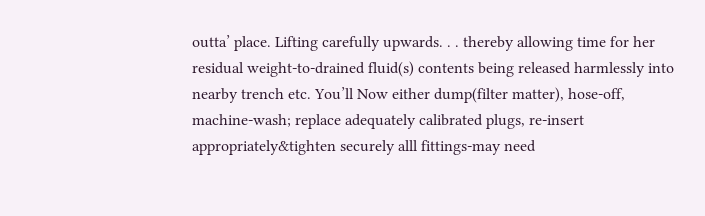outta’ place. Lifting carefully upwards. . . thereby allowing time for her residual weight-to-drained fluid(s) contents being released harmlessly into nearby trench etc. You’ll Now either dump(filter matter), hose-off, machine-wash; replace adequately calibrated plugs, re-insert appropriately&tighten securely alll fittings-may need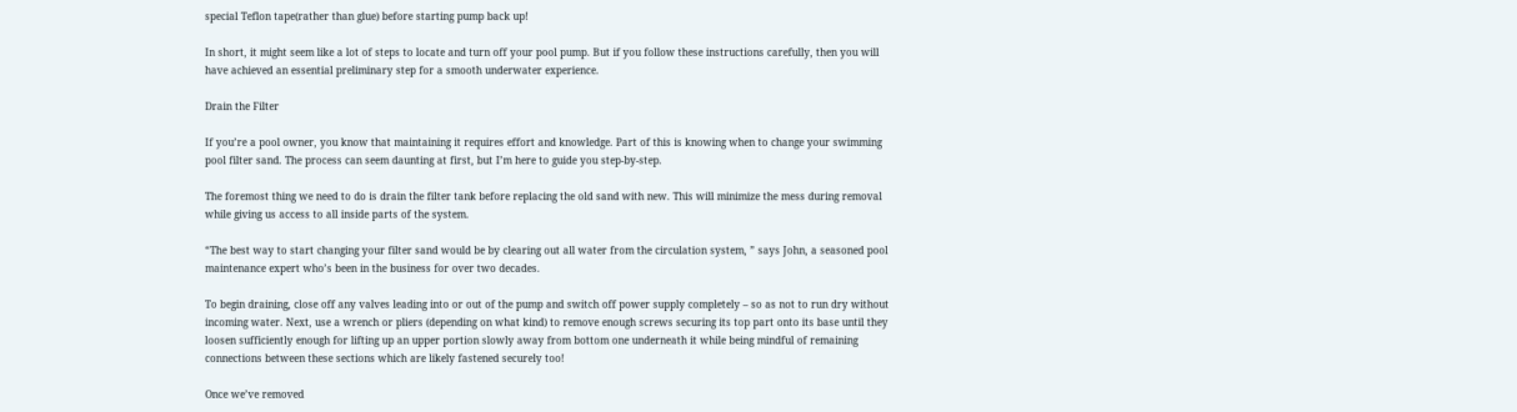special Teflon tape(rather than glue) before starting pump back up!

In short, it might seem like a lot of steps to locate and turn off your pool pump. But if you follow these instructions carefully, then you will have achieved an essential preliminary step for a smooth underwater experience.

Drain the Filter

If you’re a pool owner, you know that maintaining it requires effort and knowledge. Part of this is knowing when to change your swimming pool filter sand. The process can seem daunting at first, but I’m here to guide you step-by-step.

The foremost thing we need to do is drain the filter tank before replacing the old sand with new. This will minimize the mess during removal while giving us access to all inside parts of the system.

“The best way to start changing your filter sand would be by clearing out all water from the circulation system, ” says John, a seasoned pool maintenance expert who’s been in the business for over two decades.

To begin draining, close off any valves leading into or out of the pump and switch off power supply completely – so as not to run dry without incoming water. Next, use a wrench or pliers (depending on what kind) to remove enough screws securing its top part onto its base until they loosen sufficiently enough for lifting up an upper portion slowly away from bottom one underneath it while being mindful of remaining connections between these sections which are likely fastened securely too!

Once we’ve removed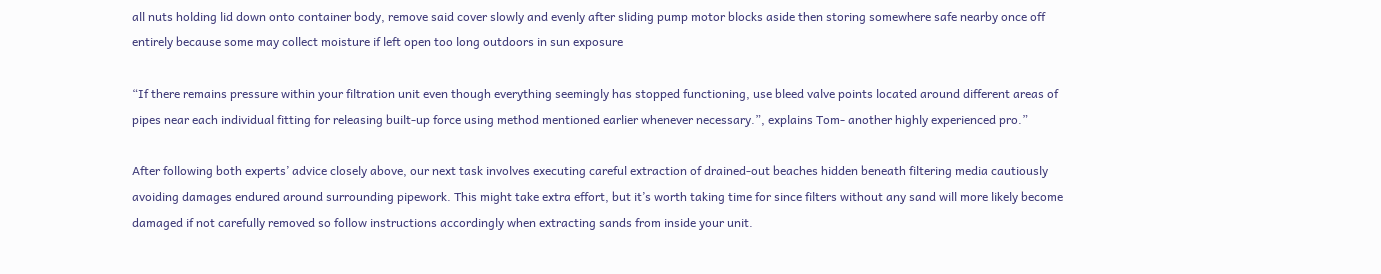all nuts holding lid down onto container body, remove said cover slowly and evenly after sliding pump motor blocks aside then storing somewhere safe nearby once off entirely because some may collect moisture if left open too long outdoors in sun exposure

“If there remains pressure within your filtration unit even though everything seemingly has stopped functioning, use bleed valve points located around different areas of pipes near each individual fitting for releasing built-up force using method mentioned earlier whenever necessary.”, explains Tom- another highly experienced pro.”

After following both experts’ advice closely above, our next task involves executing careful extraction of drained-out beaches hidden beneath filtering media cautiously avoiding damages endured around surrounding pipework. This might take extra effort, but it’s worth taking time for since filters without any sand will more likely become damaged if not carefully removed so follow instructions accordingly when extracting sands from inside your unit.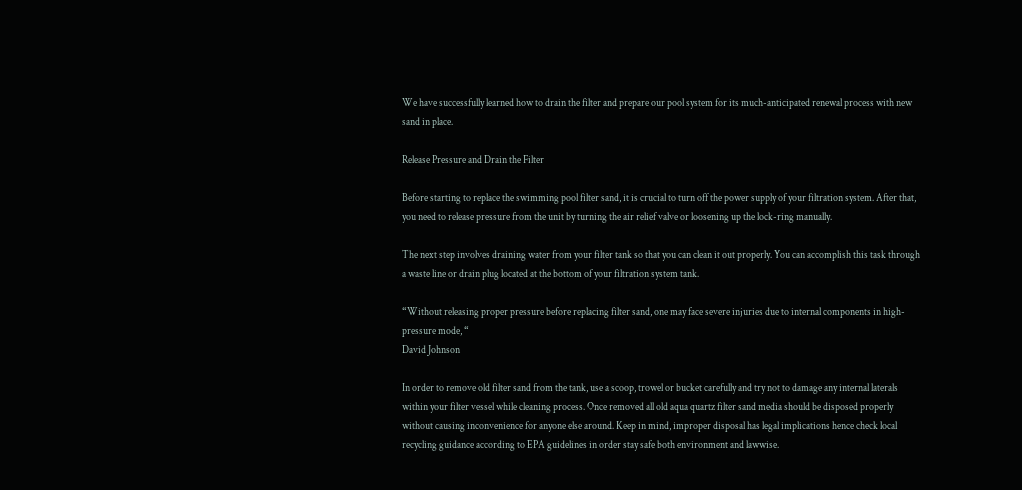We have successfully learned how to drain the filter and prepare our pool system for its much-anticipated renewal process with new sand in place.

Release Pressure and Drain the Filter

Before starting to replace the swimming pool filter sand, it is crucial to turn off the power supply of your filtration system. After that, you need to release pressure from the unit by turning the air relief valve or loosening up the lock-ring manually.

The next step involves draining water from your filter tank so that you can clean it out properly. You can accomplish this task through a waste line or drain plug located at the bottom of your filtration system tank.

“Without releasing proper pressure before replacing filter sand, one may face severe injuries due to internal components in high-pressure mode, “
David Johnson

In order to remove old filter sand from the tank, use a scoop, trowel or bucket carefully and try not to damage any internal laterals within your filter vessel while cleaning process. Once removed all old aqua quartz filter sand media should be disposed properly without causing inconvenience for anyone else around. Keep in mind, improper disposal has legal implications hence check local recycling guidance according to EPA guidelines in order stay safe both environment and lawwise.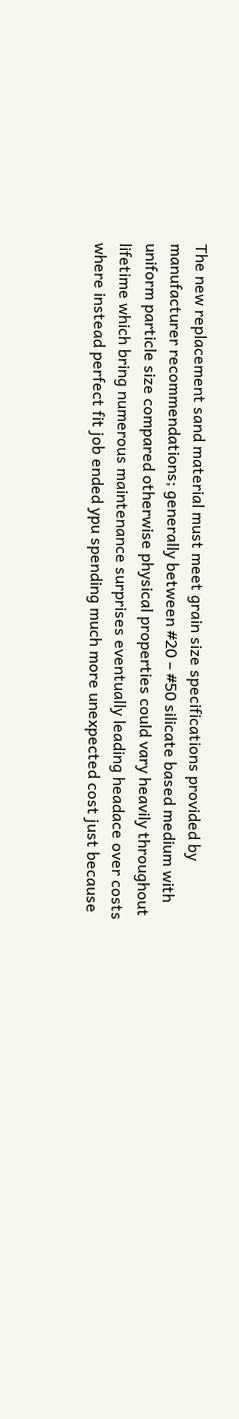The new replacement sand material must meet grain size specifications provided by manufacturer recommendations; generally between #20 – #50 silicate based medium with uniform particle size compared otherwise physical properties could vary heavily throughout lifetime which bring numerous maintenance surprises eventually leading headace over costs where instead perfect fit job ended ypu spending much more unexpected cost just because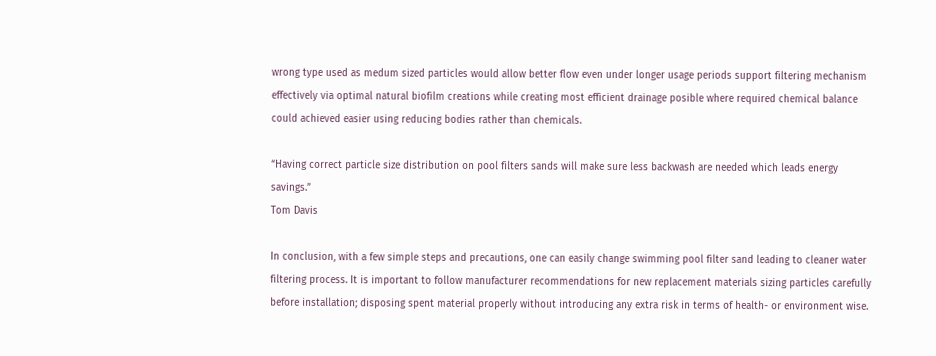wrong type used as medum sized particles would allow better flow even under longer usage periods support filtering mechanism effectively via optimal natural biofilm creations while creating most efficient drainage posible where required chemical balance could achieved easier using reducing bodies rather than chemicals.

“Having correct particle size distribution on pool filters sands will make sure less backwash are needed which leads energy savings.”
Tom Davis

In conclusion, with a few simple steps and precautions, one can easily change swimming pool filter sand leading to cleaner water filtering process. It is important to follow manufacturer recommendations for new replacement materials sizing particles carefully before installation; disposing spent material properly without introducing any extra risk in terms of health- or environment wise.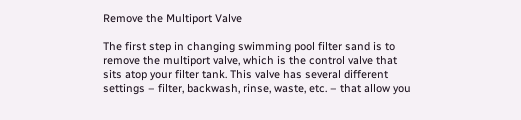Remove the Multiport Valve

The first step in changing swimming pool filter sand is to remove the multiport valve, which is the control valve that sits atop your filter tank. This valve has several different settings – filter, backwash, rinse, waste, etc. – that allow you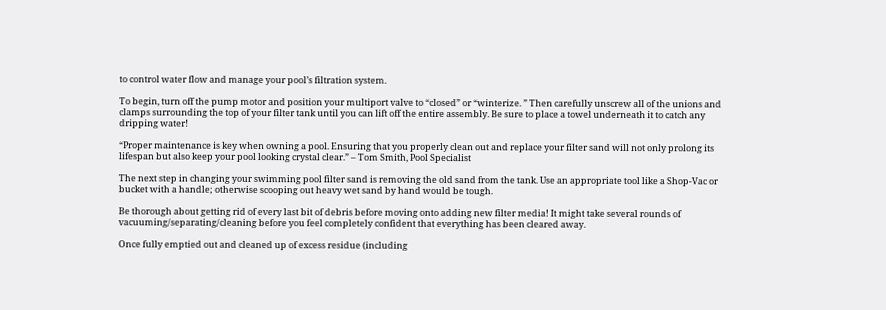to control water flow and manage your pool’s filtration system.

To begin, turn off the pump motor and position your multiport valve to “closed” or “winterize. ” Then carefully unscrew all of the unions and clamps surrounding the top of your filter tank until you can lift off the entire assembly. Be sure to place a towel underneath it to catch any dripping water!

“Proper maintenance is key when owning a pool. Ensuring that you properly clean out and replace your filter sand will not only prolong its lifespan but also keep your pool looking crystal clear.” – Tom Smith, Pool Specialist

The next step in changing your swimming pool filter sand is removing the old sand from the tank. Use an appropriate tool like a Shop-Vac or bucket with a handle; otherwise scooping out heavy wet sand by hand would be tough.

Be thorough about getting rid of every last bit of debris before moving onto adding new filter media! It might take several rounds of vacuuming/separating/cleaning before you feel completely confident that everything has been cleared away.

Once fully emptied out and cleaned up of excess residue (including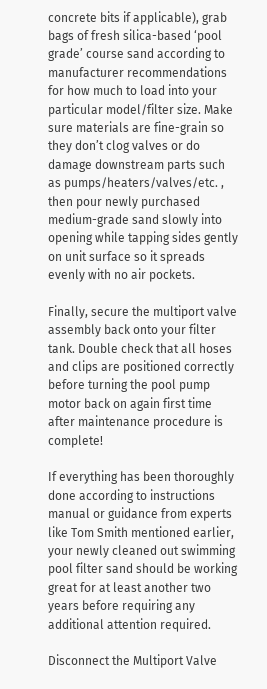concrete bits if applicable), grab bags of fresh silica-based ‘pool grade’ course sand according to manufacturer recommendations for how much to load into your particular model/filter size. Make sure materials are fine-grain so they don’t clog valves or do damage downstream parts such as pumps/heaters/valves/etc. , then pour newly purchased medium-grade sand slowly into opening while tapping sides gently on unit surface so it spreads evenly with no air pockets.

Finally, secure the multiport valve assembly back onto your filter tank. Double check that all hoses and clips are positioned correctly before turning the pool pump motor back on again first time after maintenance procedure is complete!

If everything has been thoroughly done according to instructions manual or guidance from experts like Tom Smith mentioned earlier, your newly cleaned out swimming pool filter sand should be working great for at least another two years before requiring any additional attention required.

Disconnect the Multiport Valve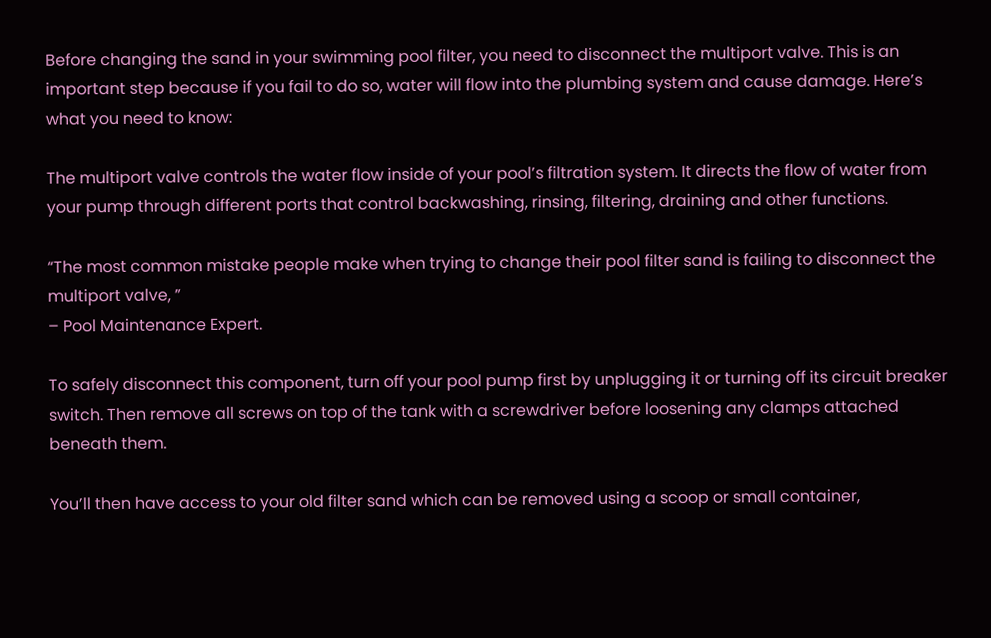Before changing the sand in your swimming pool filter, you need to disconnect the multiport valve. This is an important step because if you fail to do so, water will flow into the plumbing system and cause damage. Here’s what you need to know:

The multiport valve controls the water flow inside of your pool’s filtration system. It directs the flow of water from your pump through different ports that control backwashing, rinsing, filtering, draining and other functions.

“The most common mistake people make when trying to change their pool filter sand is failing to disconnect the multiport valve, ”
– Pool Maintenance Expert.

To safely disconnect this component, turn off your pool pump first by unplugging it or turning off its circuit breaker switch. Then remove all screws on top of the tank with a screwdriver before loosening any clamps attached beneath them.

You’ll then have access to your old filter sand which can be removed using a scoop or small container,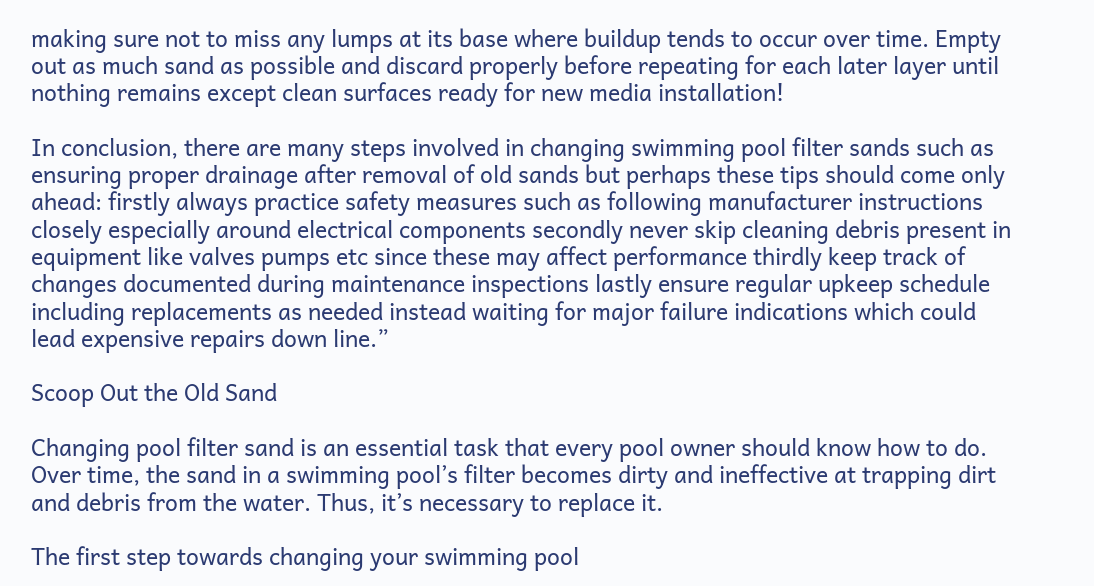making sure not to miss any lumps at its base where buildup tends to occur over time. Empty out as much sand as possible and discard properly before repeating for each later layer until nothing remains except clean surfaces ready for new media installation!

In conclusion, there are many steps involved in changing swimming pool filter sands such as ensuring proper drainage after removal of old sands but perhaps these tips should come only ahead: firstly always practice safety measures such as following manufacturer instructions closely especially around electrical components secondly never skip cleaning debris present in equipment like valves pumps etc since these may affect performance thirdly keep track of changes documented during maintenance inspections lastly ensure regular upkeep schedule including replacements as needed instead waiting for major failure indications which could lead expensive repairs down line.”

Scoop Out the Old Sand

Changing pool filter sand is an essential task that every pool owner should know how to do. Over time, the sand in a swimming pool’s filter becomes dirty and ineffective at trapping dirt and debris from the water. Thus, it’s necessary to replace it.

The first step towards changing your swimming pool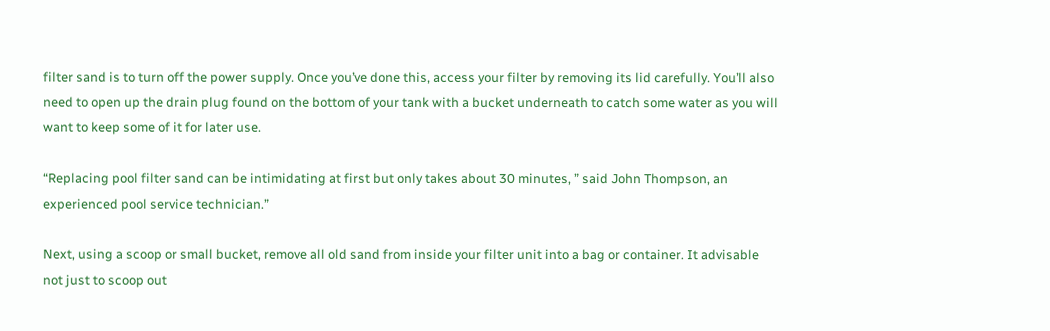filter sand is to turn off the power supply. Once you’ve done this, access your filter by removing its lid carefully. You’ll also need to open up the drain plug found on the bottom of your tank with a bucket underneath to catch some water as you will want to keep some of it for later use.

“Replacing pool filter sand can be intimidating at first but only takes about 30 minutes, ” said John Thompson, an experienced pool service technician.”

Next, using a scoop or small bucket, remove all old sand from inside your filter unit into a bag or container. It advisable not just to scoop out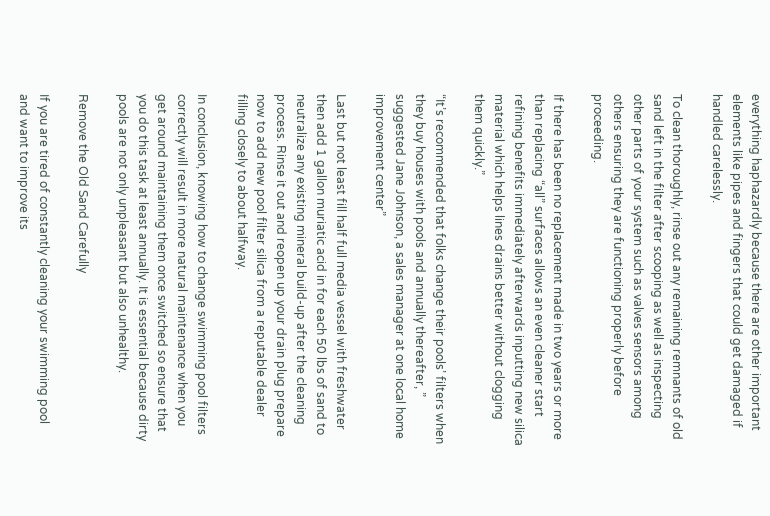everything haphazardly because there are other important elements like pipes and fingers that could get damaged if handled carelessly.

To clean thoroughly, rinse out any remaining remnants of old sand left in the filter after scooping as well as inspecting other parts of your system such as valves sensors among others ensuring they are functioning properly before proceeding.

If there has been no replacement made in two years or more than replacing “all” surfaces allows an even cleaner start refining benefits immediately afterwards inputting new silica material which helps lines drains better without clogging them quickly.”

“It’s recommended that folks change their pools’ filters when they buy houses with pools and annually thereafter, ” suggested Jane Johnson, a sales manager at one local home improvement center”

Last but not least fill half full media vessel with freshwater then add 1 gallon muriatic acid in for each 50 lbs of sand to neutralize any existing mineral build-up after the cleaning process. Rinse it out and reopen up your drain plug prepare now to add new pool filter silica from a reputable dealer filling closely to about halfway.

In conclusion, knowing how to change swimming pool filters correctly will result in more natural maintenance when you get around maintaining them once switched so ensure that you do this task at least annually. It is essential because dirty pools are not only unpleasant but also unhealthy.

Remove the Old Sand Carefully

If you are tired of constantly cleaning your swimming pool and want to improve its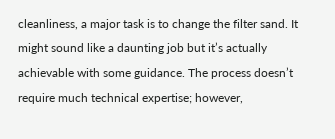cleanliness, a major task is to change the filter sand. It might sound like a daunting job but it’s actually achievable with some guidance. The process doesn’t require much technical expertise; however,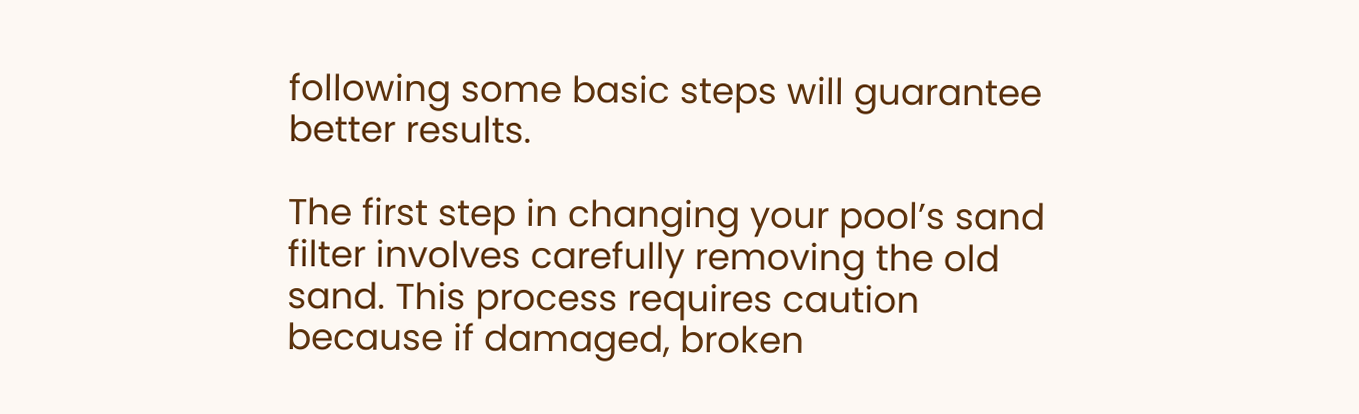following some basic steps will guarantee better results.

The first step in changing your pool’s sand filter involves carefully removing the old sand. This process requires caution because if damaged, broken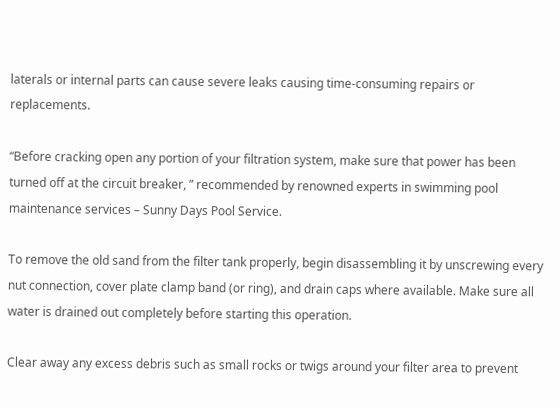laterals or internal parts can cause severe leaks causing time-consuming repairs or replacements.

“Before cracking open any portion of your filtration system, make sure that power has been turned off at the circuit breaker, ” recommended by renowned experts in swimming pool maintenance services – Sunny Days Pool Service.

To remove the old sand from the filter tank properly, begin disassembling it by unscrewing every nut connection, cover plate clamp band (or ring), and drain caps where available. Make sure all water is drained out completely before starting this operation.

Clear away any excess debris such as small rocks or twigs around your filter area to prevent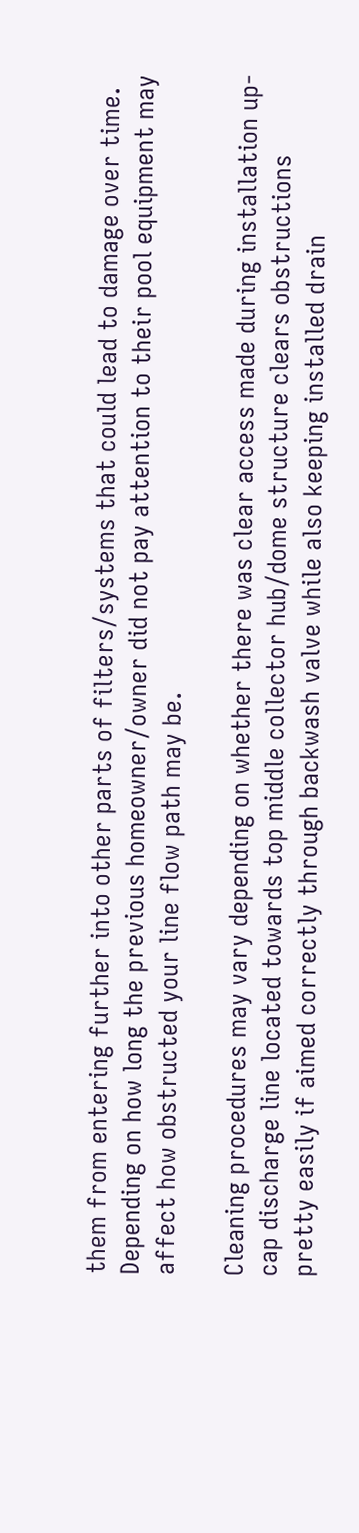them from entering further into other parts of filters/systems that could lead to damage over time. Depending on how long the previous homeowner/owner did not pay attention to their pool equipment may affect how obstructed your line flow path may be.

Cleaning procedures may vary depending on whether there was clear access made during installation up-cap discharge line located towards top middle collector hub/dome structure clears obstructions pretty easily if aimed correctly through backwash valve while also keeping installed drain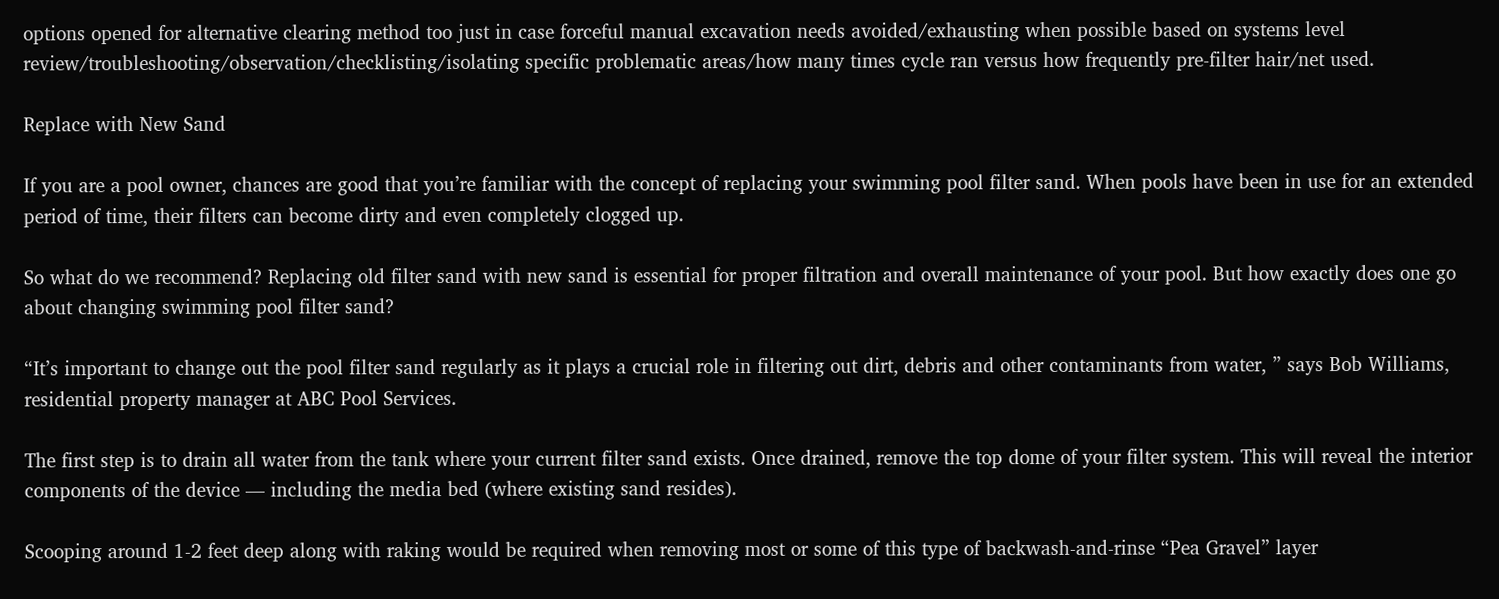options opened for alternative clearing method too just in case forceful manual excavation needs avoided/exhausting when possible based on systems level review/troubleshooting/observation/checklisting/isolating specific problematic areas/how many times cycle ran versus how frequently pre-filter hair/net used.

Replace with New Sand

If you are a pool owner, chances are good that you’re familiar with the concept of replacing your swimming pool filter sand. When pools have been in use for an extended period of time, their filters can become dirty and even completely clogged up.

So what do we recommend? Replacing old filter sand with new sand is essential for proper filtration and overall maintenance of your pool. But how exactly does one go about changing swimming pool filter sand?

“It’s important to change out the pool filter sand regularly as it plays a crucial role in filtering out dirt, debris and other contaminants from water, ” says Bob Williams, residential property manager at ABC Pool Services.

The first step is to drain all water from the tank where your current filter sand exists. Once drained, remove the top dome of your filter system. This will reveal the interior components of the device — including the media bed (where existing sand resides).

Scooping around 1-2 feet deep along with raking would be required when removing most or some of this type of backwash-and-rinse “Pea Gravel” layer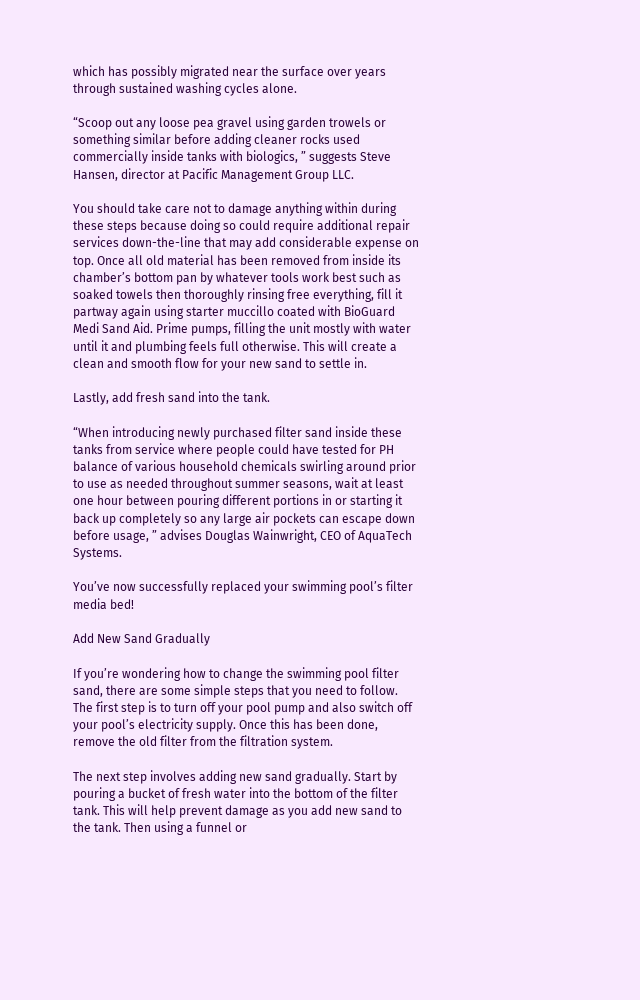which has possibly migrated near the surface over years through sustained washing cycles alone.

“Scoop out any loose pea gravel using garden trowels or something similar before adding cleaner rocks used commercially inside tanks with biologics, ” suggests Steve Hansen, director at Pacific Management Group LLC.

You should take care not to damage anything within during these steps because doing so could require additional repair services down-the-line that may add considerable expense on top. Once all old material has been removed from inside its chamber’s bottom pan by whatever tools work best such as soaked towels then thoroughly rinsing free everything, fill it partway again using starter muccillo coated with BioGuard Medi Sand Aid. Prime pumps, filling the unit mostly with water until it and plumbing feels full otherwise. This will create a clean and smooth flow for your new sand to settle in.

Lastly, add fresh sand into the tank.

“When introducing newly purchased filter sand inside these tanks from service where people could have tested for PH balance of various household chemicals swirling around prior to use as needed throughout summer seasons, wait at least one hour between pouring different portions in or starting it back up completely so any large air pockets can escape down before usage, ” advises Douglas Wainwright, CEO of AquaTech Systems.

You’ve now successfully replaced your swimming pool’s filter media bed!

Add New Sand Gradually

If you’re wondering how to change the swimming pool filter sand, there are some simple steps that you need to follow. The first step is to turn off your pool pump and also switch off your pool’s electricity supply. Once this has been done, remove the old filter from the filtration system.

The next step involves adding new sand gradually. Start by pouring a bucket of fresh water into the bottom of the filter tank. This will help prevent damage as you add new sand to the tank. Then using a funnel or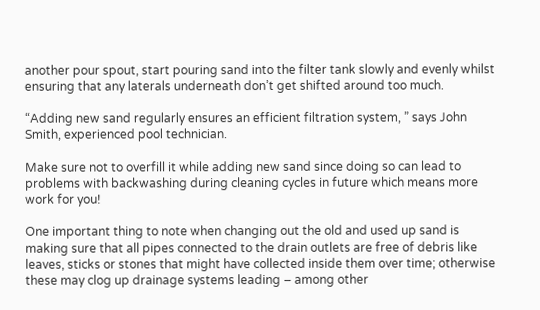another pour spout, start pouring sand into the filter tank slowly and evenly whilst ensuring that any laterals underneath don’t get shifted around too much.

“Adding new sand regularly ensures an efficient filtration system, ” says John Smith, experienced pool technician.

Make sure not to overfill it while adding new sand since doing so can lead to problems with backwashing during cleaning cycles in future which means more work for you!

One important thing to note when changing out the old and used up sand is making sure that all pipes connected to the drain outlets are free of debris like leaves, sticks or stones that might have collected inside them over time; otherwise these may clog up drainage systems leading – among other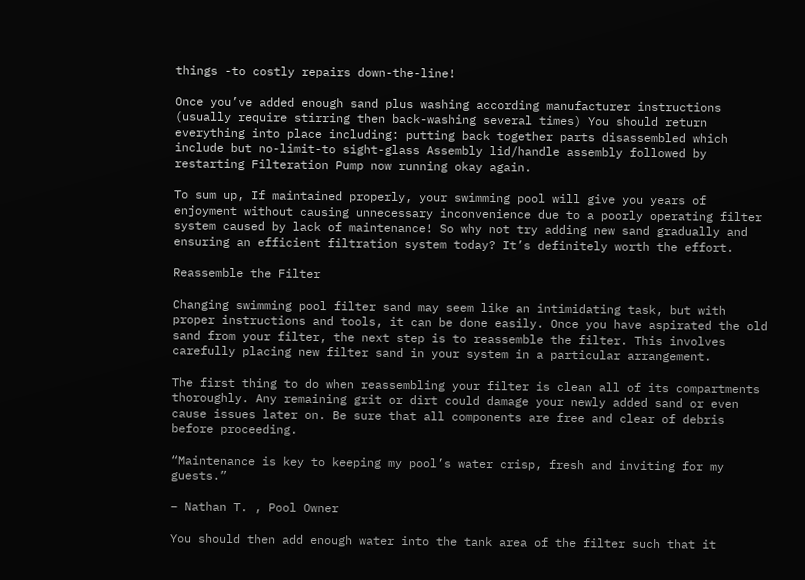things -to costly repairs down-the-line!

Once you’ve added enough sand plus washing according manufacturer instructions (usually require stirring then back-washing several times) You should return everything into place including: putting back together parts disassembled which include but no-limit-to sight-glass Assembly lid/handle assembly followed by restarting Filteration Pump now running okay again.

To sum up, If maintained properly, your swimming pool will give you years of enjoyment without causing unnecessary inconvenience due to a poorly operating filter system caused by lack of maintenance! So why not try adding new sand gradually and ensuring an efficient filtration system today? It’s definitely worth the effort.

Reassemble the Filter

Changing swimming pool filter sand may seem like an intimidating task, but with proper instructions and tools, it can be done easily. Once you have aspirated the old sand from your filter, the next step is to reassemble the filter. This involves carefully placing new filter sand in your system in a particular arrangement.

The first thing to do when reassembling your filter is clean all of its compartments thoroughly. Any remaining grit or dirt could damage your newly added sand or even cause issues later on. Be sure that all components are free and clear of debris before proceeding.

“Maintenance is key to keeping my pool’s water crisp, fresh and inviting for my guests.”

– Nathan T. , Pool Owner

You should then add enough water into the tank area of the filter such that it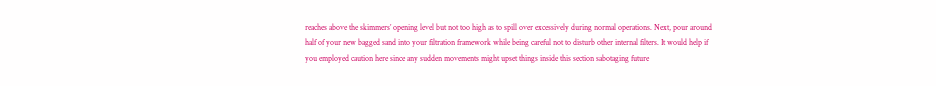reaches above the skimmers’ opening level but not too high as to spill over excessively during normal operations. Next, pour around half of your new bagged sand into your filtration framework while being careful not to disturb other internal filters. It would help if you employed caution here since any sudden movements might upset things inside this section sabotaging future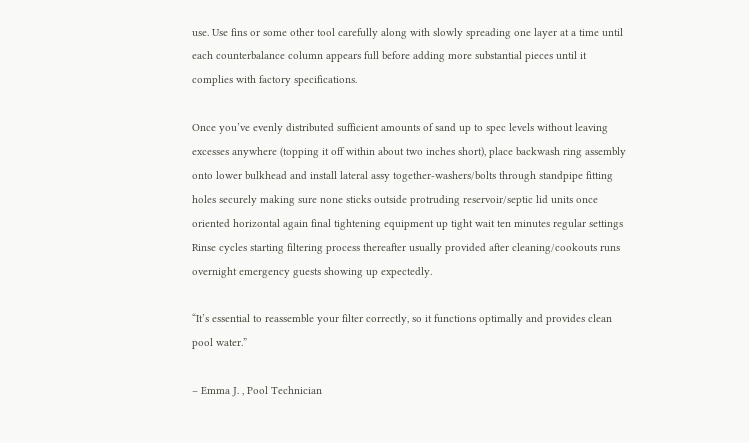use. Use fins or some other tool carefully along with slowly spreading one layer at a time until each counterbalance column appears full before adding more substantial pieces until it complies with factory specifications.

Once you’ve evenly distributed sufficient amounts of sand up to spec levels without leaving excesses anywhere (topping it off within about two inches short), place backwash ring assembly onto lower bulkhead and install lateral assy together-washers/bolts through standpipe fitting holes securely making sure none sticks outside protruding reservoir/septic lid units once oriented horizontal again final tightening equipment up tight wait ten minutes regular settings Rinse cycles starting filtering process thereafter usually provided after cleaning/cookouts runs overnight emergency guests showing up expectedly.

“It’s essential to reassemble your filter correctly, so it functions optimally and provides clean pool water.”

– Emma J. , Pool Technician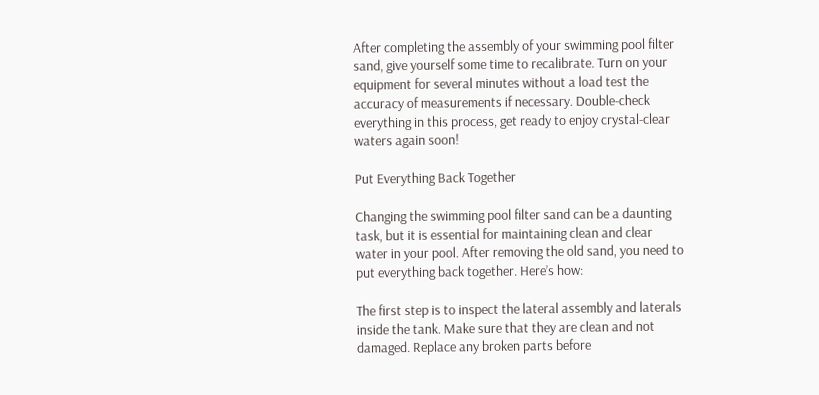After completing the assembly of your swimming pool filter sand, give yourself some time to recalibrate. Turn on your equipment for several minutes without a load test the accuracy of measurements if necessary. Double-check everything in this process, get ready to enjoy crystal-clear waters again soon!

Put Everything Back Together

Changing the swimming pool filter sand can be a daunting task, but it is essential for maintaining clean and clear water in your pool. After removing the old sand, you need to put everything back together. Here’s how:

The first step is to inspect the lateral assembly and laterals inside the tank. Make sure that they are clean and not damaged. Replace any broken parts before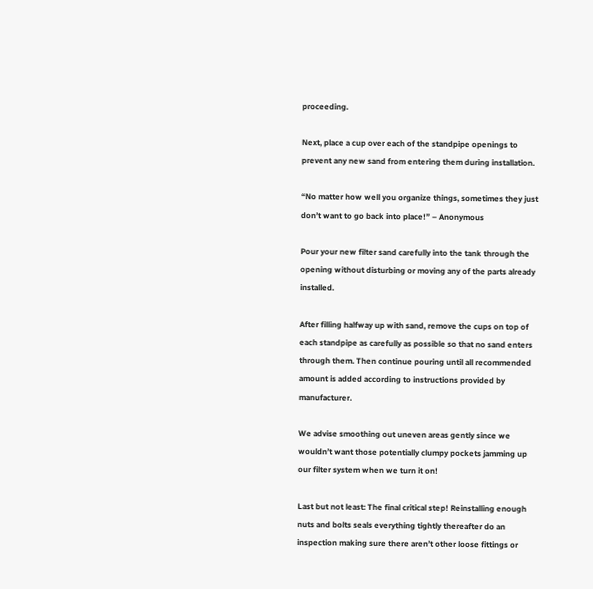proceeding.

Next, place a cup over each of the standpipe openings to prevent any new sand from entering them during installation.

“No matter how well you organize things, sometimes they just don’t want to go back into place!” – Anonymous

Pour your new filter sand carefully into the tank through the opening without disturbing or moving any of the parts already installed.

After filling halfway up with sand, remove the cups on top of each standpipe as carefully as possible so that no sand enters through them. Then continue pouring until all recommended amount is added according to instructions provided by manufacturer.

We advise smoothing out uneven areas gently since we wouldn’t want those potentially clumpy pockets jamming up our filter system when we turn it on!

Last but not least: The final critical step! Reinstalling enough nuts and bolts seals everything tightly thereafter do an inspection making sure there aren’t other loose fittings or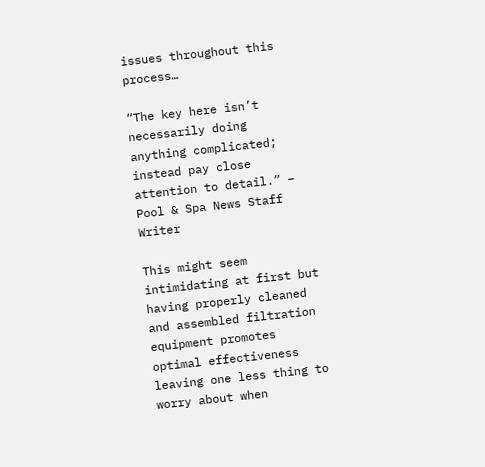issues throughout this process…

“The key here isn’t necessarily doing anything complicated; instead pay close attention to detail.” – Pool & Spa News Staff Writer

This might seem intimidating at first but having properly cleaned and assembled filtration equipment promotes optimal effectiveness leaving one less thing to worry about when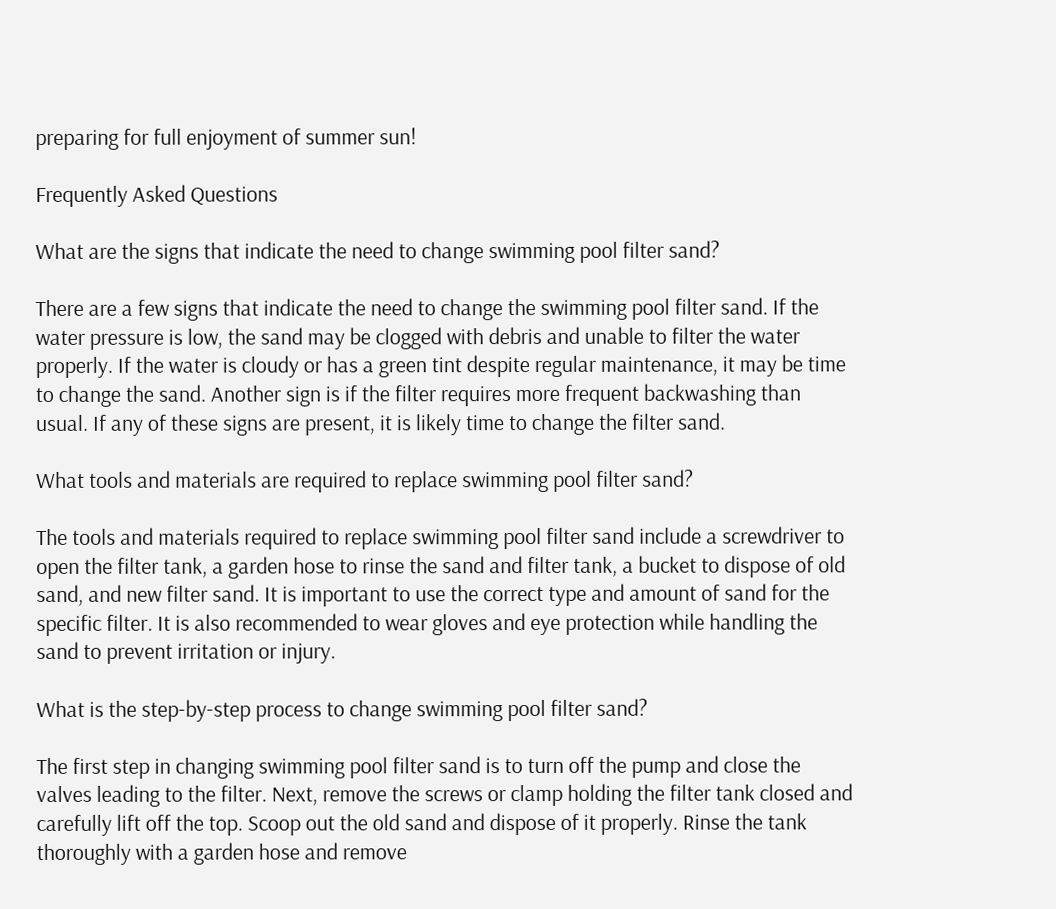preparing for full enjoyment of summer sun!

Frequently Asked Questions

What are the signs that indicate the need to change swimming pool filter sand?

There are a few signs that indicate the need to change the swimming pool filter sand. If the water pressure is low, the sand may be clogged with debris and unable to filter the water properly. If the water is cloudy or has a green tint despite regular maintenance, it may be time to change the sand. Another sign is if the filter requires more frequent backwashing than usual. If any of these signs are present, it is likely time to change the filter sand.

What tools and materials are required to replace swimming pool filter sand?

The tools and materials required to replace swimming pool filter sand include a screwdriver to open the filter tank, a garden hose to rinse the sand and filter tank, a bucket to dispose of old sand, and new filter sand. It is important to use the correct type and amount of sand for the specific filter. It is also recommended to wear gloves and eye protection while handling the sand to prevent irritation or injury.

What is the step-by-step process to change swimming pool filter sand?

The first step in changing swimming pool filter sand is to turn off the pump and close the valves leading to the filter. Next, remove the screws or clamp holding the filter tank closed and carefully lift off the top. Scoop out the old sand and dispose of it properly. Rinse the tank thoroughly with a garden hose and remove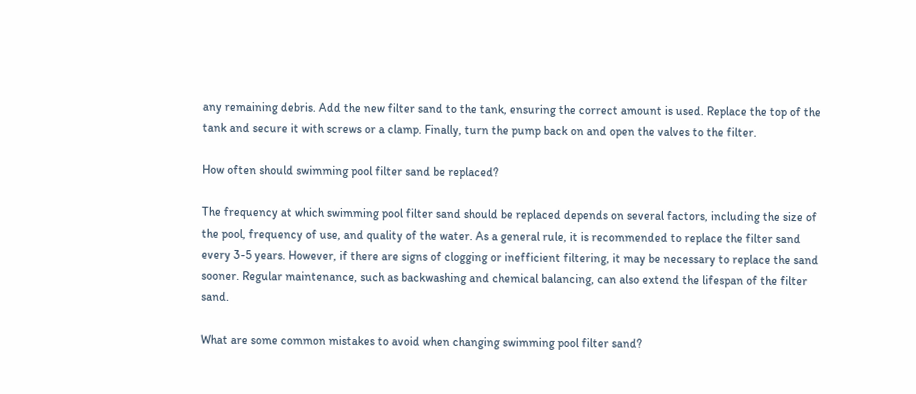any remaining debris. Add the new filter sand to the tank, ensuring the correct amount is used. Replace the top of the tank and secure it with screws or a clamp. Finally, turn the pump back on and open the valves to the filter.

How often should swimming pool filter sand be replaced?

The frequency at which swimming pool filter sand should be replaced depends on several factors, including the size of the pool, frequency of use, and quality of the water. As a general rule, it is recommended to replace the filter sand every 3-5 years. However, if there are signs of clogging or inefficient filtering, it may be necessary to replace the sand sooner. Regular maintenance, such as backwashing and chemical balancing, can also extend the lifespan of the filter sand.

What are some common mistakes to avoid when changing swimming pool filter sand?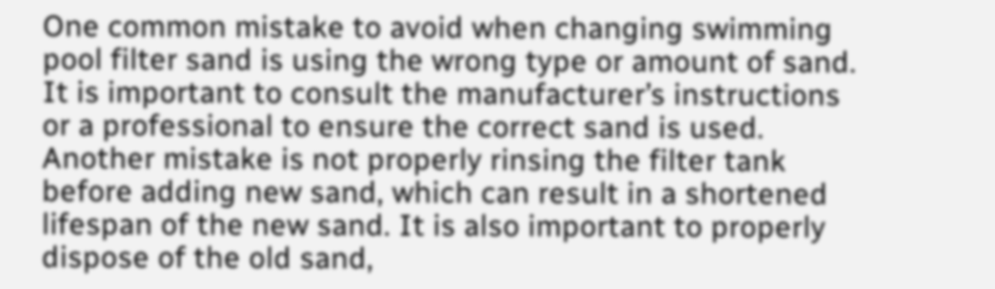One common mistake to avoid when changing swimming pool filter sand is using the wrong type or amount of sand. It is important to consult the manufacturer’s instructions or a professional to ensure the correct sand is used. Another mistake is not properly rinsing the filter tank before adding new sand, which can result in a shortened lifespan of the new sand. It is also important to properly dispose of the old sand,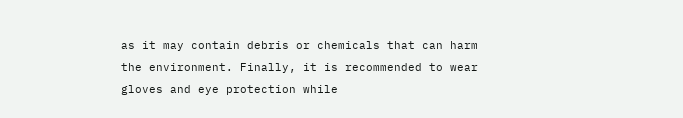as it may contain debris or chemicals that can harm the environment. Finally, it is recommended to wear gloves and eye protection while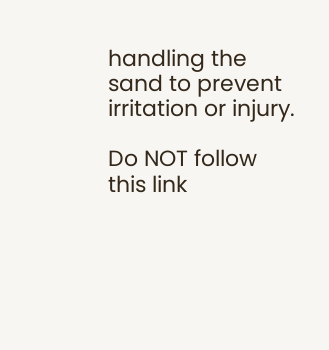handling the sand to prevent irritation or injury.

Do NOT follow this link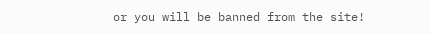or you will be banned from the site!